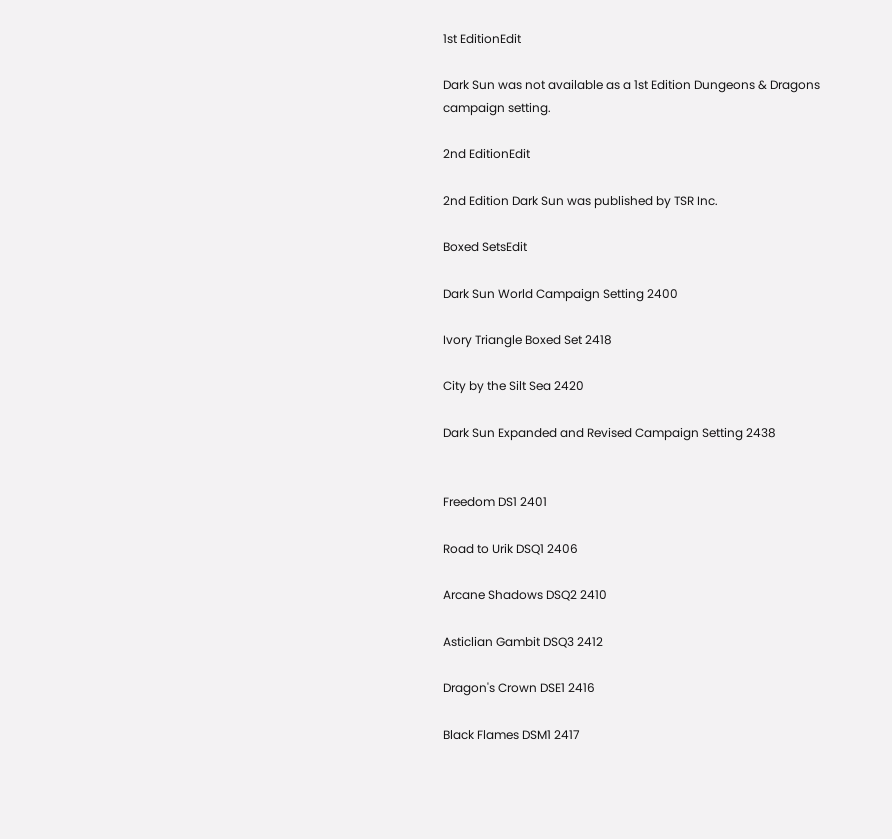1st EditionEdit

Dark Sun was not available as a 1st Edition Dungeons & Dragons campaign setting.

2nd EditionEdit

2nd Edition Dark Sun was published by TSR Inc.

Boxed SetsEdit

Dark Sun World Campaign Setting 2400

Ivory Triangle Boxed Set 2418

City by the Silt Sea 2420

Dark Sun Expanded and Revised Campaign Setting 2438


Freedom DS1 2401

Road to Urik DSQ1 2406

Arcane Shadows DSQ2 2410

Asticlian Gambit DSQ3 2412

Dragon's Crown DSE1 2416

Black Flames DSM1 2417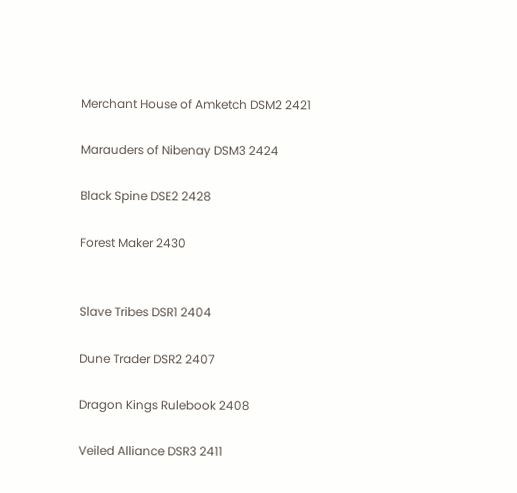Merchant House of Amketch DSM2 2421

Marauders of Nibenay DSM3 2424

Black Spine DSE2 2428

Forest Maker 2430


Slave Tribes DSR1 2404

Dune Trader DSR2 2407

Dragon Kings Rulebook 2408

Veiled Alliance DSR3 2411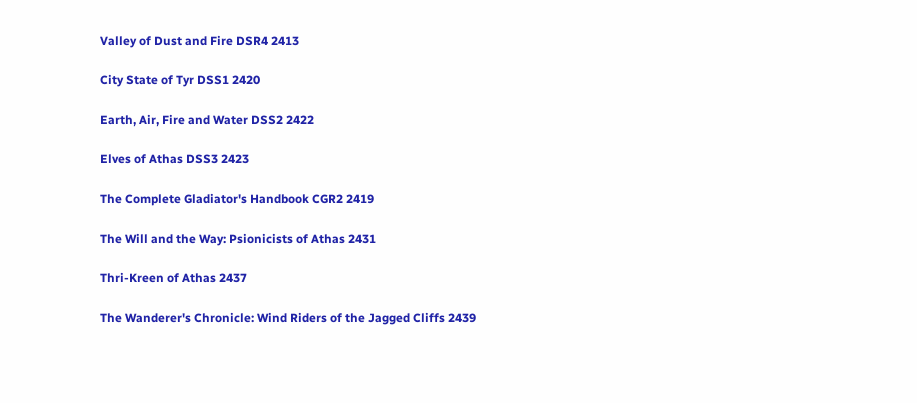Valley of Dust and Fire DSR4 2413

City State of Tyr DSS1 2420

Earth, Air, Fire and Water DSS2 2422

Elves of Athas DSS3 2423

The Complete Gladiator's Handbook CGR2 2419

The Will and the Way: Psionicists of Athas 2431

Thri-Kreen of Athas 2437

The Wanderer's Chronicle: Wind Riders of the Jagged Cliffs 2439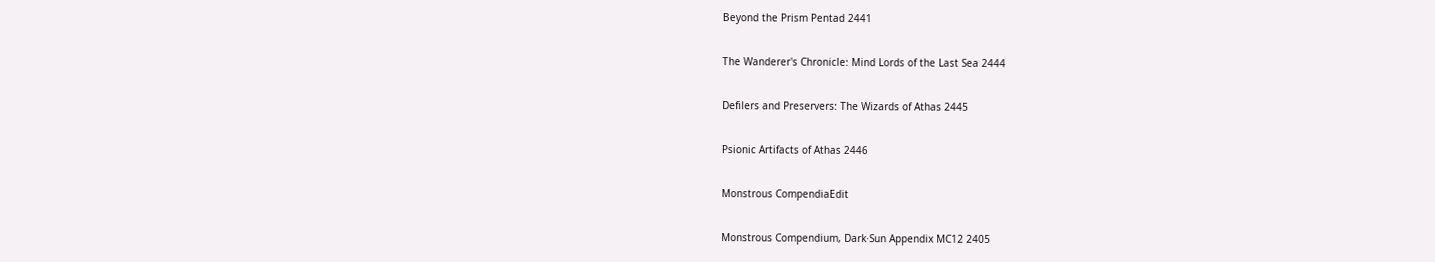Beyond the Prism Pentad 2441

The Wanderer's Chronicle: Mind Lords of the Last Sea 2444

Defilers and Preservers: The Wizards of Athas 2445

Psionic Artifacts of Athas 2446

Monstrous CompendiaEdit

Monstrous Compendium, Dark·Sun Appendix MC12 2405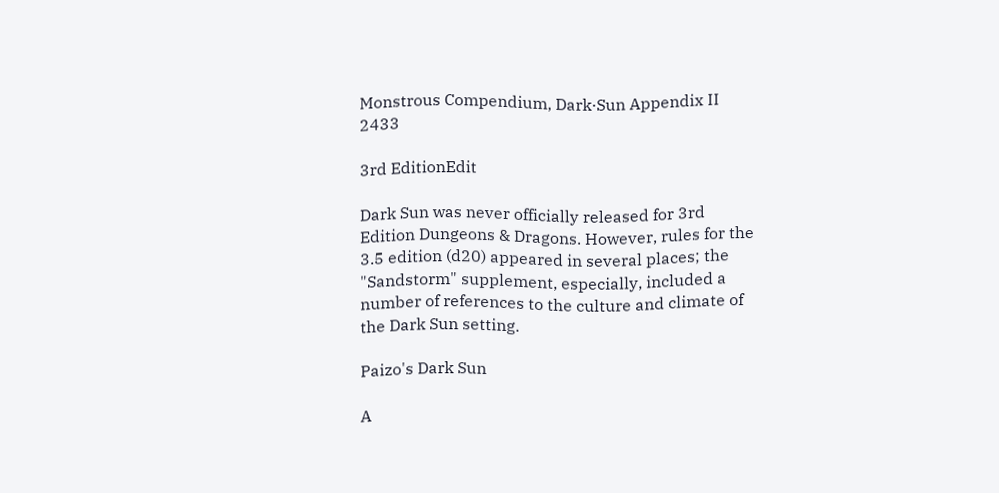Monstrous Compendium, Dark·Sun Appendix II 2433

3rd EditionEdit

Dark Sun was never officially released for 3rd Edition Dungeons & Dragons. However, rules for the 3.5 edition (d20) appeared in several places; the "Sandstorm" supplement, especially, included a number of references to the culture and climate of the Dark Sun setting.

Paizo's Dark Sun

A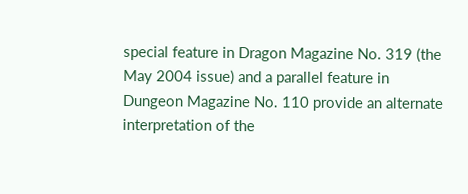special feature in Dragon Magazine No. 319 (the May 2004 issue) and a parallel feature in Dungeon Magazine No. 110 provide an alternate interpretation of the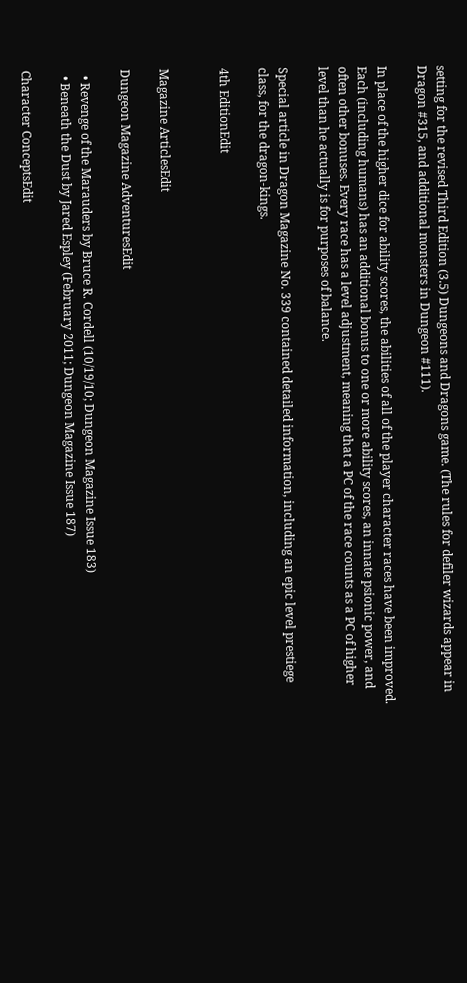setting for the revised Third Edition (3.5) Dungeons and Dragons game. (The rules for defiler wizards appear in Dragon #315, and additional monsters in Dungeon #111).

In place of the higher dice for ability scores, the abilities of all of the player character races have been improved. Each (including humans) has an additional bonus to one or more ability scores, an innate psionic power, and often other bonuses. Every race has a level adjustment, meaning that a PC of the race counts as a PC of higher level than he actually is for purposes of balance.

Special article in Dragon Magazine No. 339 contained detailed information, including an epic level prestiege class, for the dragon-kings.

4th EditionEdit


Magazine ArticlesEdit

Dungeon Magazine AdventuresEdit

  • Revenge of the Marauders by Bruce R. Cordell (10/19/10; Dungeon Magazine Issue 183)
  • Beneath the Dust by Jared Espley (February 2011; Dungeon Magazine Issue 187)

Character ConceptsEdit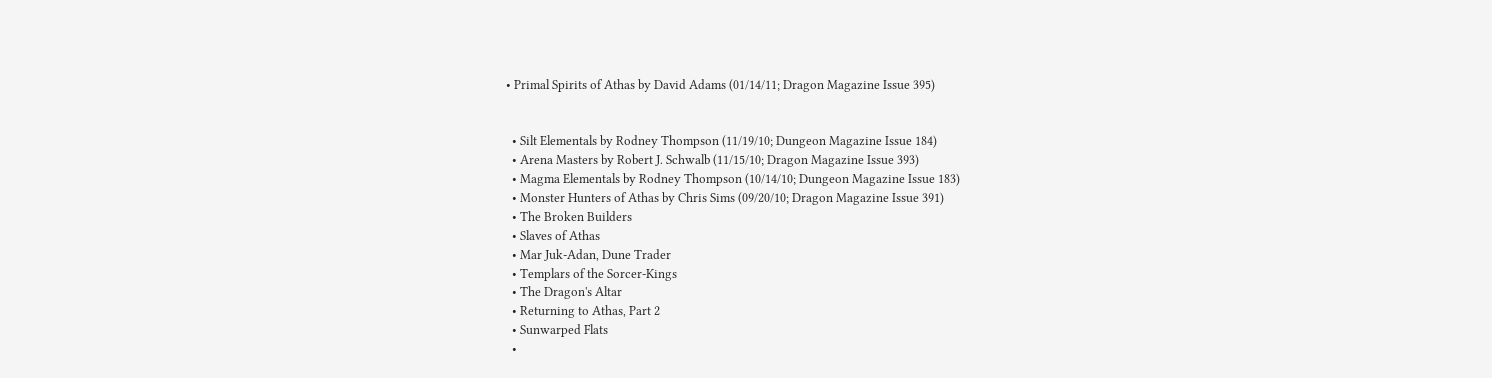• Primal Spirits of Athas by David Adams (01/14/11; Dragon Magazine Issue 395)


  • Silt Elementals by Rodney Thompson (11/19/10; Dungeon Magazine Issue 184)
  • Arena Masters by Robert J. Schwalb (11/15/10; Dragon Magazine Issue 393)
  • Magma Elementals by Rodney Thompson (10/14/10; Dungeon Magazine Issue 183)
  • Monster Hunters of Athas by Chris Sims (09/20/10; Dragon Magazine Issue 391)
  • The Broken Builders
  • Slaves of Athas
  • Mar Juk-Adan, Dune Trader
  • Templars of the Sorcer-Kings
  • The Dragon's Altar
  • Returning to Athas, Part 2
  • Sunwarped Flats
  •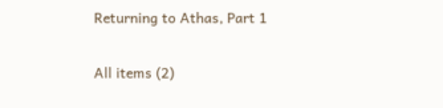Returning to Athas, Part 1


All items (2)